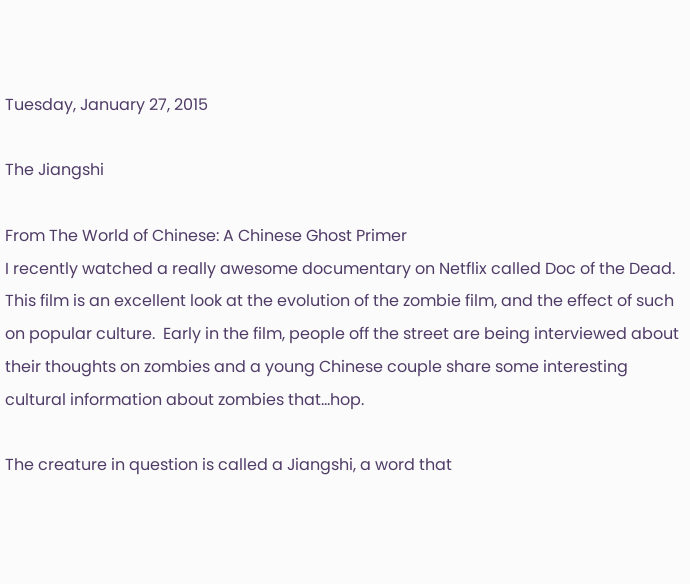Tuesday, January 27, 2015

The Jiangshi

From The World of Chinese: A Chinese Ghost Primer
I recently watched a really awesome documentary on Netflix called Doc of the Dead.  This film is an excellent look at the evolution of the zombie film, and the effect of such on popular culture.  Early in the film, people off the street are being interviewed about their thoughts on zombies and a young Chinese couple share some interesting cultural information about zombies that...hop.

The creature in question is called a Jiangshi, a word that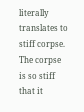literally translates to stiff corpse.  The corpse is so stiff that it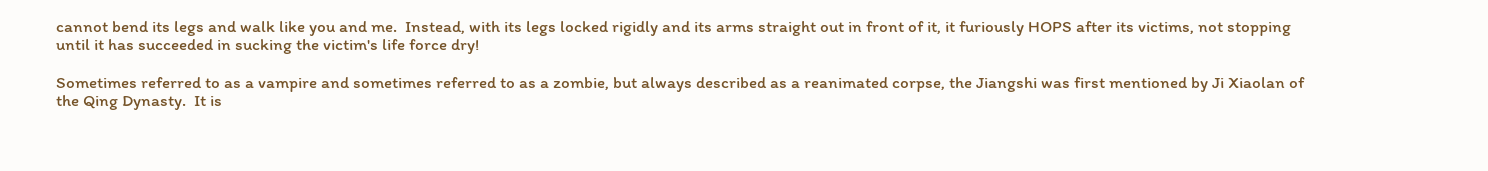cannot bend its legs and walk like you and me.  Instead, with its legs locked rigidly and its arms straight out in front of it, it furiously HOPS after its victims, not stopping until it has succeeded in sucking the victim's life force dry!

Sometimes referred to as a vampire and sometimes referred to as a zombie, but always described as a reanimated corpse, the Jiangshi was first mentioned by Ji Xiaolan of the Qing Dynasty.  It is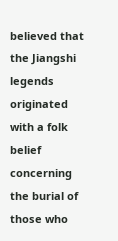believed that the Jiangshi legends originated with a folk belief concerning the burial of those who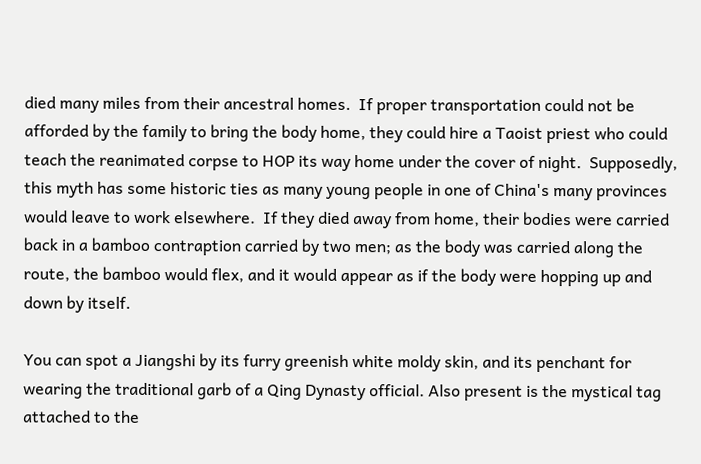died many miles from their ancestral homes.  If proper transportation could not be afforded by the family to bring the body home, they could hire a Taoist priest who could teach the reanimated corpse to HOP its way home under the cover of night.  Supposedly, this myth has some historic ties as many young people in one of China's many provinces would leave to work elsewhere.  If they died away from home, their bodies were carried back in a bamboo contraption carried by two men; as the body was carried along the route, the bamboo would flex, and it would appear as if the body were hopping up and down by itself.

You can spot a Jiangshi by its furry greenish white moldy skin, and its penchant for wearing the traditional garb of a Qing Dynasty official. Also present is the mystical tag attached to the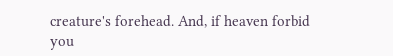creature's forehead. And, if heaven forbid you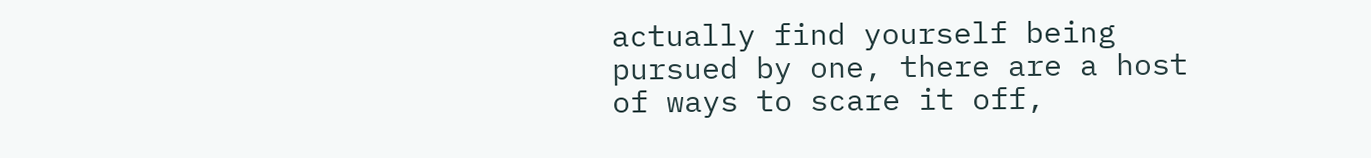actually find yourself being pursued by one, there are a host of ways to scare it off,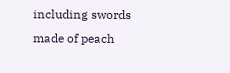including swords made of peach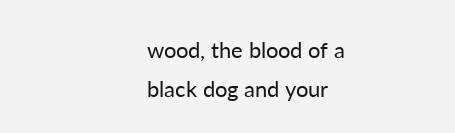wood, the blood of a black dog and your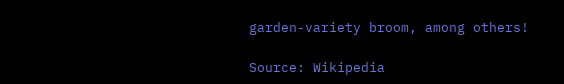garden-variety broom, among others!

Source: Wikipedia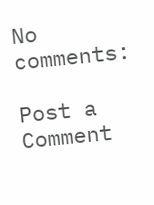No comments:

Post a Comment